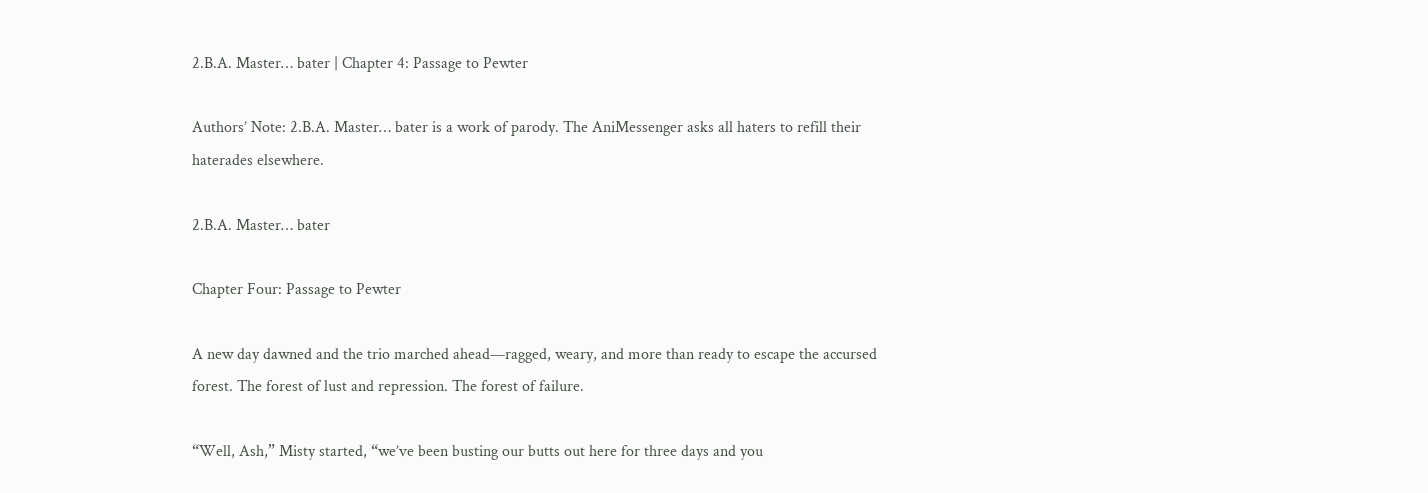2.B.A. Master… bater | Chapter 4: Passage to Pewter

Authors’ Note: 2.B.A. Master… bater is a work of parody. The AniMessenger asks all haters to refill their haterades elsewhere.

2.B.A. Master… bater

Chapter Four: Passage to Pewter

A new day dawned and the trio marched ahead—ragged, weary, and more than ready to escape the accursed forest. The forest of lust and repression. The forest of failure.

“Well, Ash,” Misty started, “we’ve been busting our butts out here for three days and you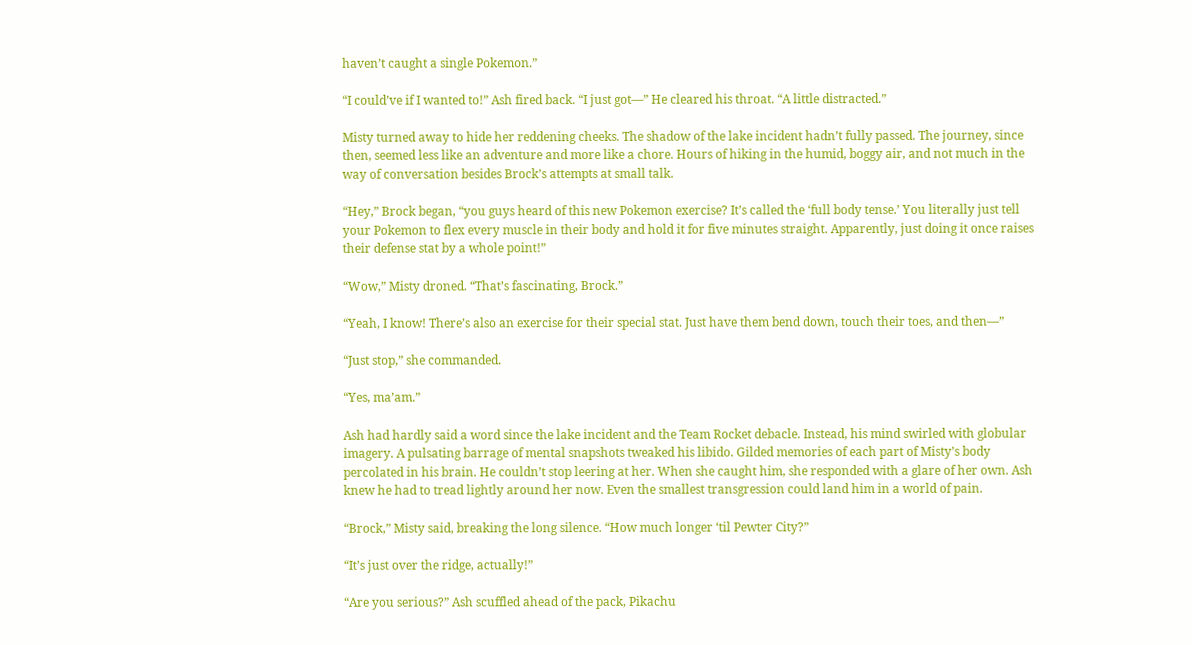haven’t caught a single Pokemon.”

“I could’ve if I wanted to!” Ash fired back. “I just got—” He cleared his throat. “A little distracted.”

Misty turned away to hide her reddening cheeks. The shadow of the lake incident hadn’t fully passed. The journey, since then, seemed less like an adventure and more like a chore. Hours of hiking in the humid, boggy air, and not much in the way of conversation besides Brock’s attempts at small talk.

“Hey,” Brock began, “you guys heard of this new Pokemon exercise? It’s called the ‘full body tense.’ You literally just tell your Pokemon to flex every muscle in their body and hold it for five minutes straight. Apparently, just doing it once raises their defense stat by a whole point!”

“Wow,” Misty droned. “That’s fascinating, Brock.”

“Yeah, I know! There’s also an exercise for their special stat. Just have them bend down, touch their toes, and then—”

“Just stop,” she commanded.

“Yes, ma’am.”

Ash had hardly said a word since the lake incident and the Team Rocket debacle. Instead, his mind swirled with globular imagery. A pulsating barrage of mental snapshots tweaked his libido. Gilded memories of each part of Misty’s body percolated in his brain. He couldn’t stop leering at her. When she caught him, she responded with a glare of her own. Ash knew he had to tread lightly around her now. Even the smallest transgression could land him in a world of pain.

“Brock,” Misty said, breaking the long silence. “How much longer ‘til Pewter City?”

“It’s just over the ridge, actually!”

“Are you serious?” Ash scuffled ahead of the pack, Pikachu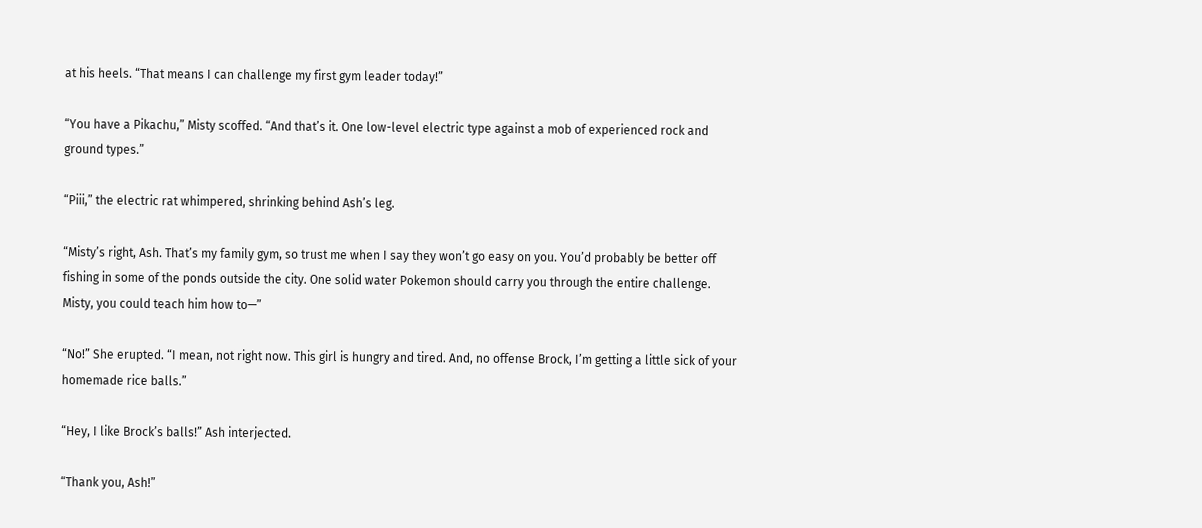at his heels. “That means I can challenge my first gym leader today!”

“You have a Pikachu,” Misty scoffed. “And that’s it. One low-level electric type against a mob of experienced rock and ground types.”

“Piii,” the electric rat whimpered, shrinking behind Ash’s leg.

“Misty’s right, Ash. That’s my family gym, so trust me when I say they won’t go easy on you. You’d probably be better off fishing in some of the ponds outside the city. One solid water Pokemon should carry you through the entire challenge. Misty, you could teach him how to—”

“No!” She erupted. “I mean, not right now. This girl is hungry and tired. And, no offense Brock, I’m getting a little sick of your homemade rice balls.”

“Hey, I like Brock’s balls!” Ash interjected.

“Thank you, Ash!”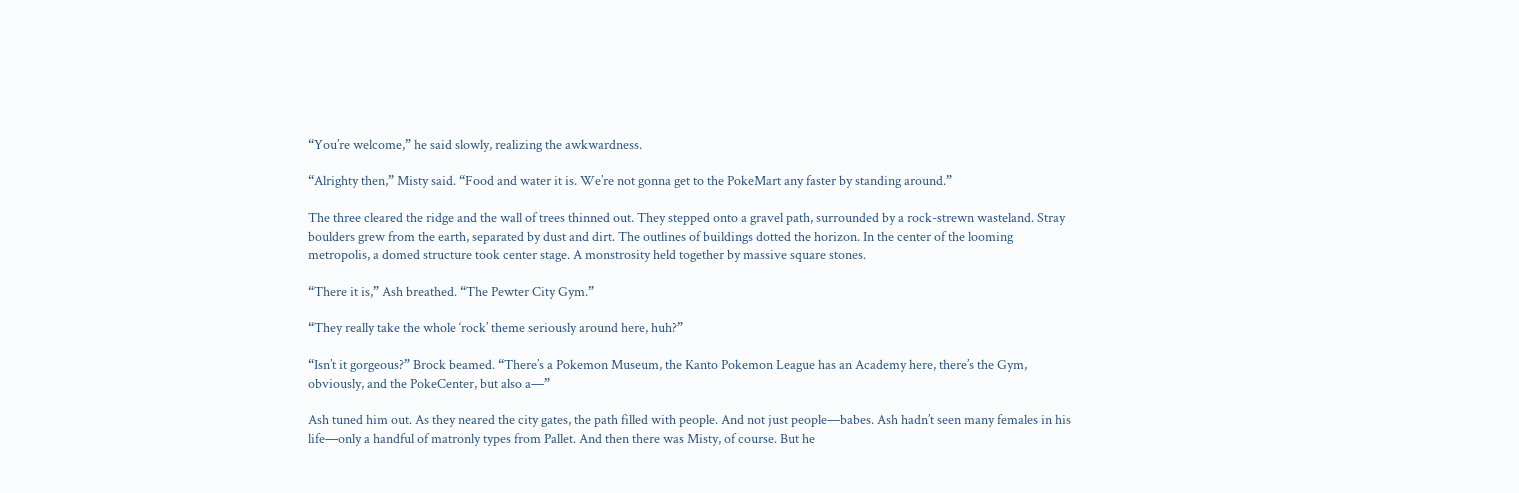“You’re welcome,” he said slowly, realizing the awkwardness.

“Alrighty then,” Misty said. “Food and water it is. We’re not gonna get to the PokeMart any faster by standing around.”

The three cleared the ridge and the wall of trees thinned out. They stepped onto a gravel path, surrounded by a rock-strewn wasteland. Stray boulders grew from the earth, separated by dust and dirt. The outlines of buildings dotted the horizon. In the center of the looming metropolis, a domed structure took center stage. A monstrosity held together by massive square stones.

“There it is,” Ash breathed. “The Pewter City Gym.”

“They really take the whole ‘rock’ theme seriously around here, huh?”

“Isn’t it gorgeous?” Brock beamed. “There’s a Pokemon Museum, the Kanto Pokemon League has an Academy here, there’s the Gym, obviously, and the PokeCenter, but also a—”

Ash tuned him out. As they neared the city gates, the path filled with people. And not just people—babes. Ash hadn’t seen many females in his life—only a handful of matronly types from Pallet. And then there was Misty, of course. But he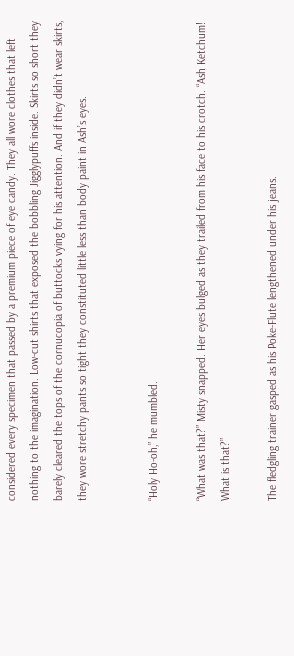considered every specimen that passed by a premium piece of eye candy. They all wore clothes that left nothing to the imagination. Low-cut shirts that exposed the bobbling Jigglypuffs inside. Skirts so short they barely cleared the tops of the cornucopia of buttocks vying for his attention. And if they didn’t wear skirts, they wore stretchy pants so tight they constituted little less than body paint in Ash’s eyes.


“Holy Ho-oh,” he mumbled.

“What was that?” Misty snapped. Her eyes bulged as they trailed from his face to his crotch. “Ash Ketchum! What is that?”

The fledgling trainer gasped as his Poke-Flute lengthened under his jeans.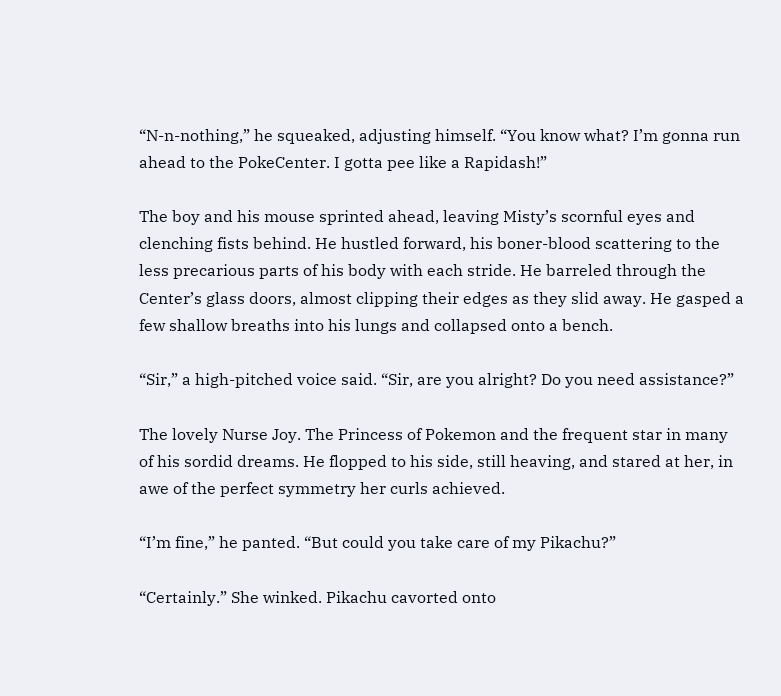“N-n-nothing,” he squeaked, adjusting himself. “You know what? I’m gonna run ahead to the PokeCenter. I gotta pee like a Rapidash!”

The boy and his mouse sprinted ahead, leaving Misty’s scornful eyes and clenching fists behind. He hustled forward, his boner-blood scattering to the less precarious parts of his body with each stride. He barreled through the Center’s glass doors, almost clipping their edges as they slid away. He gasped a few shallow breaths into his lungs and collapsed onto a bench.

“Sir,” a high-pitched voice said. “Sir, are you alright? Do you need assistance?”

The lovely Nurse Joy. The Princess of Pokemon and the frequent star in many of his sordid dreams. He flopped to his side, still heaving, and stared at her, in awe of the perfect symmetry her curls achieved.

“I’m fine,” he panted. “But could you take care of my Pikachu?”

“Certainly.” She winked. Pikachu cavorted onto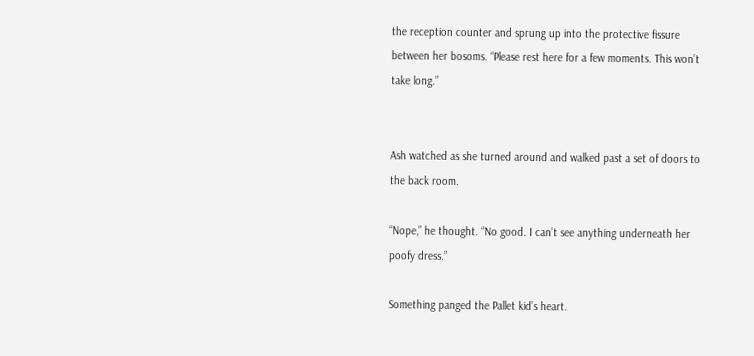the reception counter and sprung up into the protective fissure between her bosoms. “Please rest here for a few moments. This won’t take long.”


Ash watched as she turned around and walked past a set of doors to the back room.

“Nope,” he thought. “No good. I can’t see anything underneath her poofy dress.”

Something panged the Pallet kid’s heart.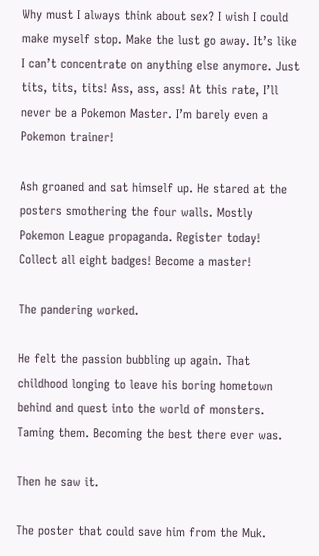Why must I always think about sex? I wish I could make myself stop. Make the lust go away. It’s like I can’t concentrate on anything else anymore. Just tits, tits, tits! Ass, ass, ass! At this rate, I’ll never be a Pokemon Master. I’m barely even a Pokemon trainer!

Ash groaned and sat himself up. He stared at the posters smothering the four walls. Mostly Pokemon League propaganda. Register today! Collect all eight badges! Become a master!

The pandering worked.

He felt the passion bubbling up again. That childhood longing to leave his boring hometown behind and quest into the world of monsters. Taming them. Becoming the best there ever was.

Then he saw it.

The poster that could save him from the Muk.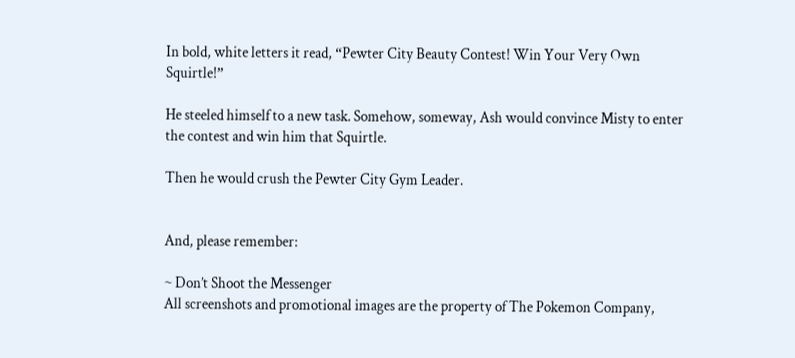In bold, white letters it read, “Pewter City Beauty Contest! Win Your Very Own Squirtle!”

He steeled himself to a new task. Somehow, someway, Ash would convince Misty to enter the contest and win him that Squirtle.

Then he would crush the Pewter City Gym Leader.


And, please remember:

~ Don’t Shoot the Messenger
All screenshots and promotional images are the property of The Pokemon Company,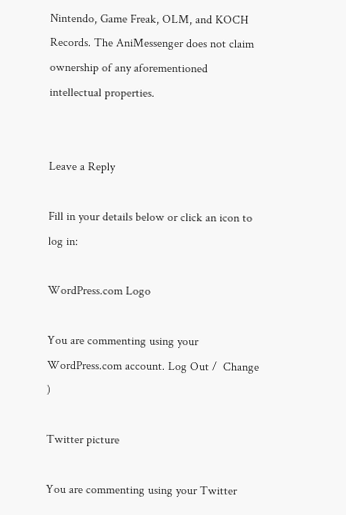Nintendo, Game Freak, OLM, and KOCH Records. The AniMessenger does not claim ownership of any aforementioned intellectual properties.


Leave a Reply

Fill in your details below or click an icon to log in:

WordPress.com Logo

You are commenting using your WordPress.com account. Log Out /  Change )

Twitter picture

You are commenting using your Twitter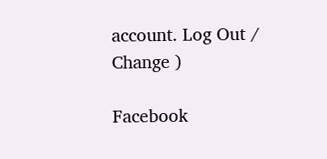account. Log Out /  Change )

Facebook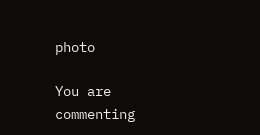photo

You are commenting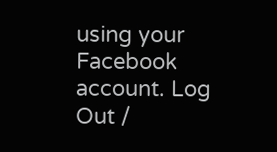using your Facebook account. Log Out /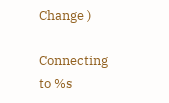Change )

Connecting to %s